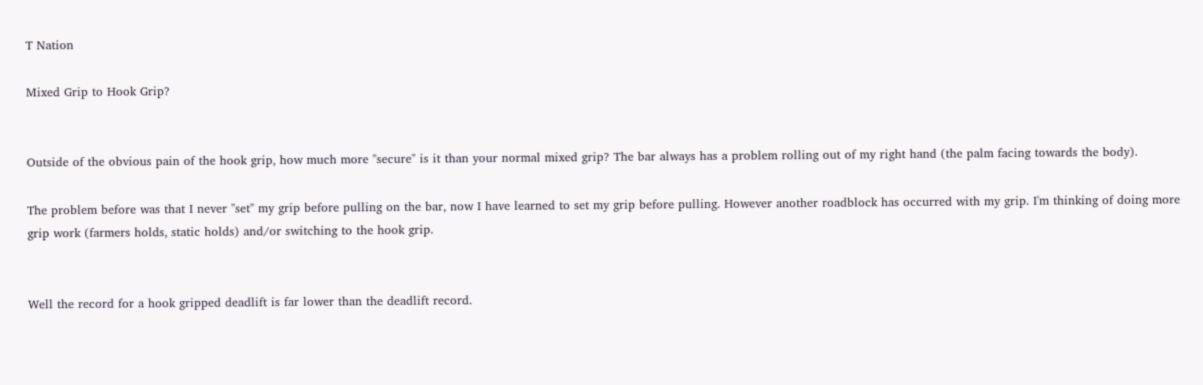T Nation

Mixed Grip to Hook Grip?


Outside of the obvious pain of the hook grip, how much more "secure" is it than your normal mixed grip? The bar always has a problem rolling out of my right hand (the palm facing towards the body).

The problem before was that I never "set" my grip before pulling on the bar, now I have learned to set my grip before pulling. However another roadblock has occurred with my grip. I'm thinking of doing more grip work (farmers holds, static holds) and/or switching to the hook grip.


Well the record for a hook gripped deadlift is far lower than the deadlift record.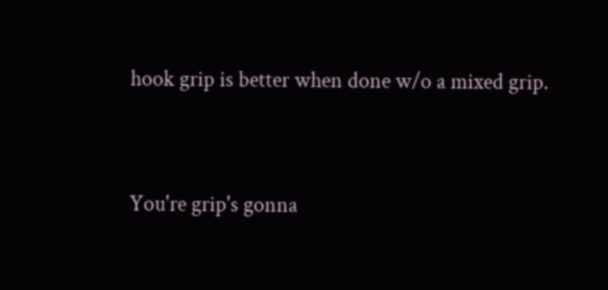hook grip is better when done w/o a mixed grip.


You're grip's gonna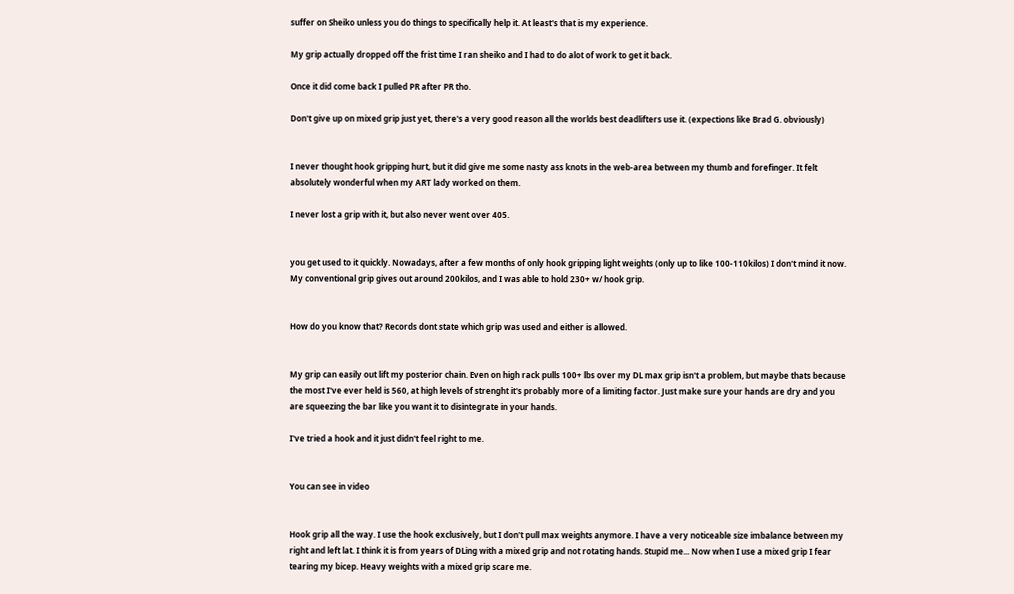suffer on Sheiko unless you do things to specifically help it. At least's that is my experience.

My grip actually dropped off the frist time I ran sheiko and I had to do alot of work to get it back.

Once it did come back I pulled PR after PR tho.

Don't give up on mixed grip just yet, there's a very good reason all the worlds best deadlifters use it. (expections like Brad G. obviously)


I never thought hook gripping hurt, but it did give me some nasty ass knots in the web-area between my thumb and forefinger. It felt absolutely wonderful when my ART lady worked on them.

I never lost a grip with it, but also never went over 405.


you get used to it quickly. Nowadays, after a few months of only hook gripping light weights (only up to like 100-110kilos) I don't mind it now. My conventional grip gives out around 200kilos, and I was able to hold 230+ w/ hook grip.


How do you know that? Records dont state which grip was used and either is allowed.


My grip can easily out lift my posterior chain. Even on high rack pulls 100+ lbs over my DL max grip isn't a problem, but maybe thats because the most I've ever held is 560, at high levels of strenght it's probably more of a limiting factor. Just make sure your hands are dry and you are squeezing the bar like you want it to disintegrate in your hands.

I've tried a hook and it just didn't feel right to me.


You can see in video


Hook grip all the way. I use the hook exclusively, but I don't pull max weights anymore. I have a very noticeable size imbalance between my right and left lat. I think it is from years of DLing with a mixed grip and not rotating hands. Stupid me... Now when I use a mixed grip I fear tearing my bicep. Heavy weights with a mixed grip scare me.